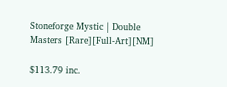Stoneforge Mystic | Double Masters [Rare][Full-Art][NM]

$113.79 inc.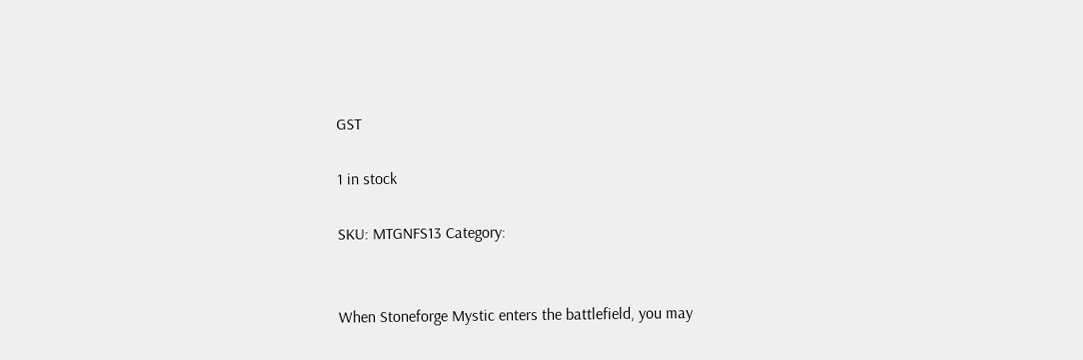GST

1 in stock

SKU: MTGNFS13 Category:


When Stoneforge Mystic enters the battlefield, you may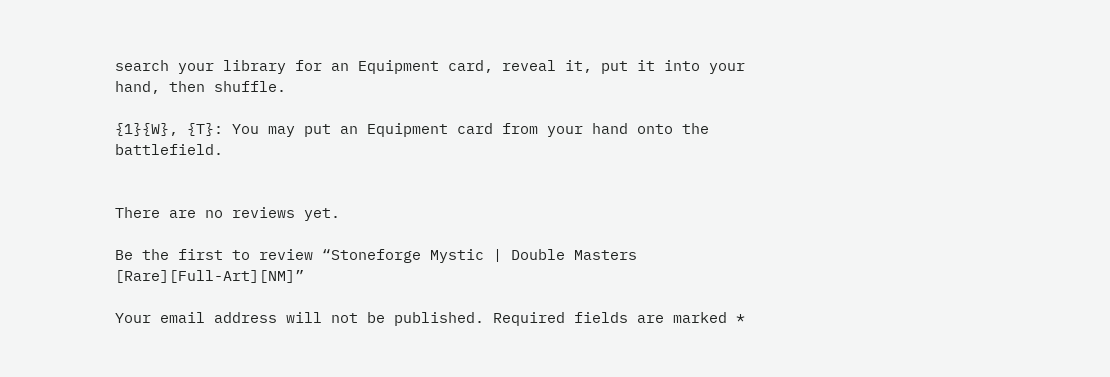search your library for an Equipment card, reveal it, put it into your hand, then shuffle.

{1}{W}, {T}: You may put an Equipment card from your hand onto the battlefield.


There are no reviews yet.

Be the first to review “Stoneforge Mystic | Double Masters [Rare][Full-Art][NM]”

Your email address will not be published. Required fields are marked *